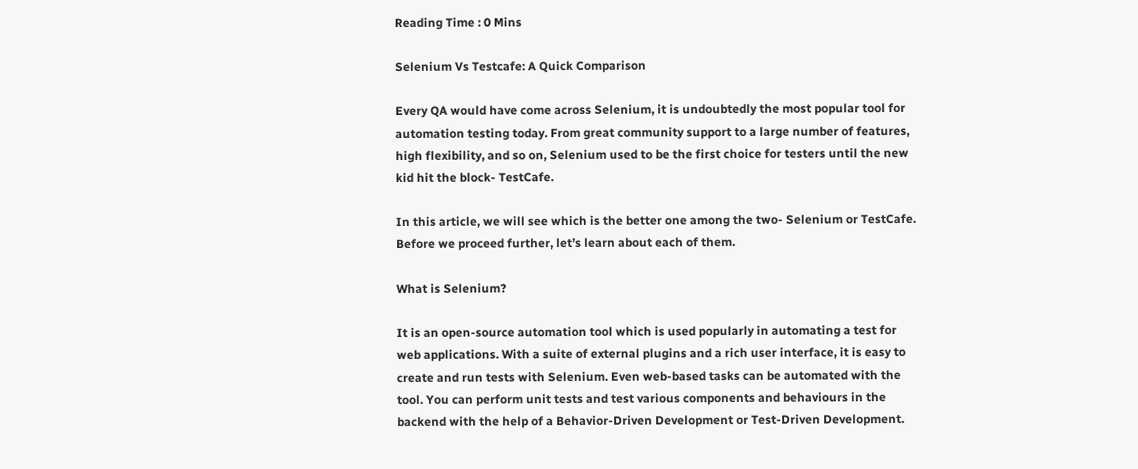Reading Time : 0 Mins

Selenium Vs Testcafe: A Quick Comparison

Every QA would have come across Selenium, it is undoubtedly the most popular tool for automation testing today. From great community support to a large number of features, high flexibility, and so on, Selenium used to be the first choice for testers until the new kid hit the block- TestCafe.

In this article, we will see which is the better one among the two- Selenium or TestCafe. Before we proceed further, let’s learn about each of them.

What is Selenium?

It is an open-source automation tool which is used popularly in automating a test for web applications. With a suite of external plugins and a rich user interface, it is easy to create and run tests with Selenium. Even web-based tasks can be automated with the tool. You can perform unit tests and test various components and behaviours in the backend with the help of a Behavior-Driven Development or Test-Driven Development.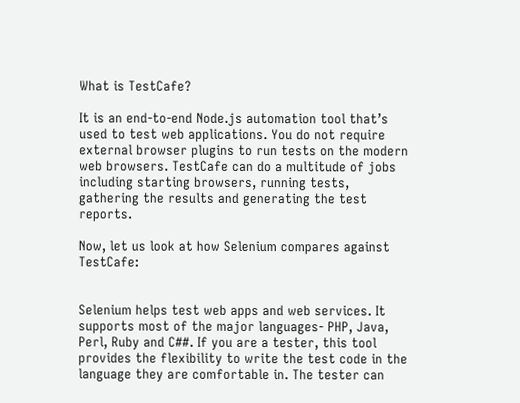What is TestCafe?

It is an end-to-end Node.js automation tool that’s used to test web applications. You do not require external browser plugins to run tests on the modern web browsers. TestCafe can do a multitude of jobs including starting browsers, running tests, gathering the results and generating the test reports.

Now, let us look at how Selenium compares against TestCafe:


Selenium helps test web apps and web services. It supports most of the major languages- PHP, Java, Perl, Ruby and C##. If you are a tester, this tool provides the flexibility to write the test code in the language they are comfortable in. The tester can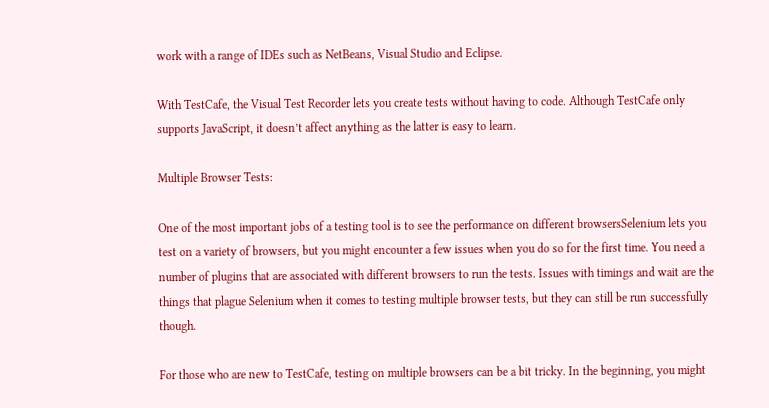work with a range of IDEs such as NetBeans, Visual Studio and Eclipse.

With TestCafe, the Visual Test Recorder lets you create tests without having to code. Although TestCafe only supports JavaScript, it doesn’t affect anything as the latter is easy to learn.

Multiple Browser Tests:

One of the most important jobs of a testing tool is to see the performance on different browsersSelenium lets you test on a variety of browsers, but you might encounter a few issues when you do so for the first time. You need a number of plugins that are associated with different browsers to run the tests. Issues with timings and wait are the things that plague Selenium when it comes to testing multiple browser tests, but they can still be run successfully though.

For those who are new to TestCafe, testing on multiple browsers can be a bit tricky. In the beginning, you might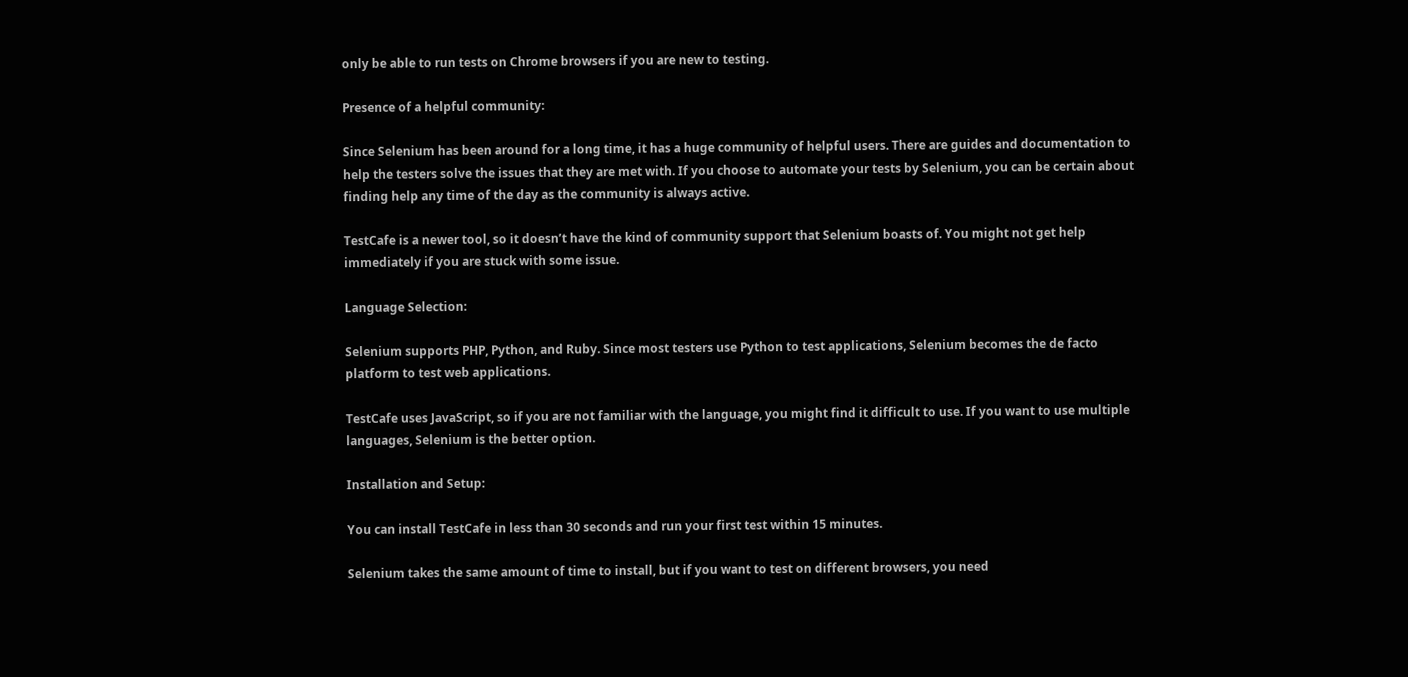only be able to run tests on Chrome browsers if you are new to testing.

Presence of a helpful community:

Since Selenium has been around for a long time, it has a huge community of helpful users. There are guides and documentation to help the testers solve the issues that they are met with. If you choose to automate your tests by Selenium, you can be certain about finding help any time of the day as the community is always active.

TestCafe is a newer tool, so it doesn’t have the kind of community support that Selenium boasts of. You might not get help immediately if you are stuck with some issue.

Language Selection:

Selenium supports PHP, Python, and Ruby. Since most testers use Python to test applications, Selenium becomes the de facto platform to test web applications.

TestCafe uses JavaScript, so if you are not familiar with the language, you might find it difficult to use. If you want to use multiple languages, Selenium is the better option.

Installation and Setup:

You can install TestCafe in less than 30 seconds and run your first test within 15 minutes.

Selenium takes the same amount of time to install, but if you want to test on different browsers, you need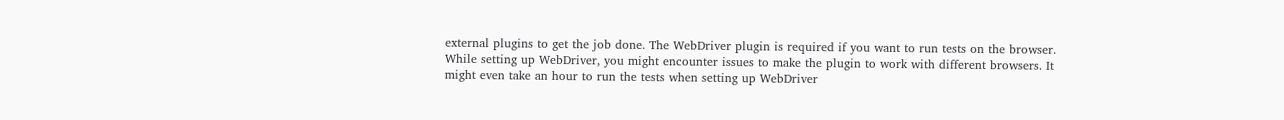external plugins to get the job done. The WebDriver plugin is required if you want to run tests on the browser. While setting up WebDriver, you might encounter issues to make the plugin to work with different browsers. It might even take an hour to run the tests when setting up WebDriver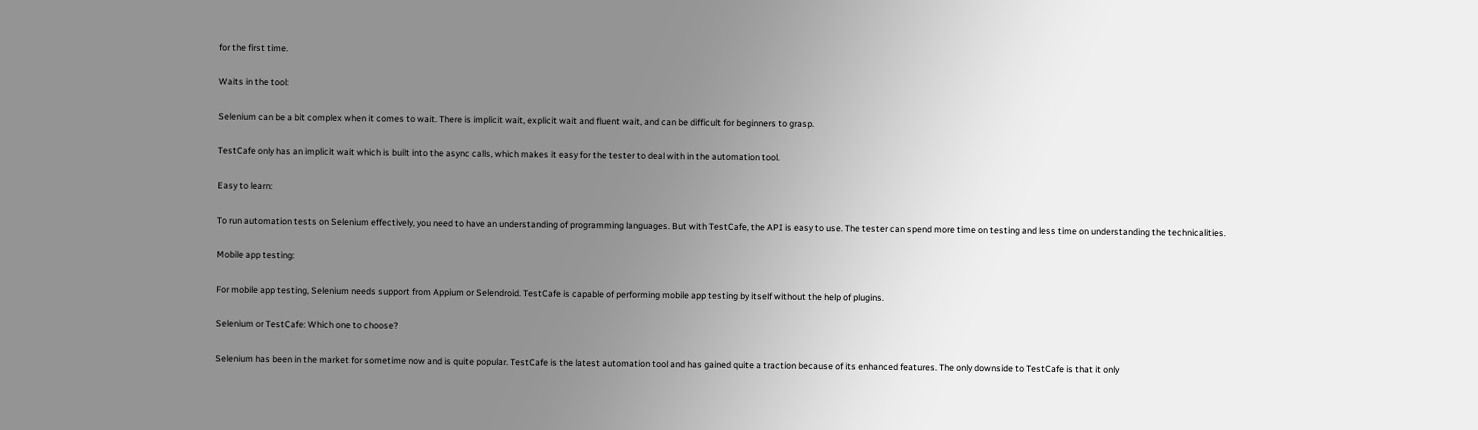for the first time.

Waits in the tool:

Selenium can be a bit complex when it comes to wait. There is implicit wait, explicit wait and fluent wait, and can be difficult for beginners to grasp.

TestCafe only has an implicit wait which is built into the async calls, which makes it easy for the tester to deal with in the automation tool.

Easy to learn:

To run automation tests on Selenium effectively, you need to have an understanding of programming languages. But with TestCafe, the API is easy to use. The tester can spend more time on testing and less time on understanding the technicalities.

Mobile app testing:

For mobile app testing, Selenium needs support from Appium or Selendroid. TestCafe is capable of performing mobile app testing by itself without the help of plugins.

Selenium or TestCafe: Which one to choose?

Selenium has been in the market for sometime now and is quite popular. TestCafe is the latest automation tool and has gained quite a traction because of its enhanced features. The only downside to TestCafe is that it only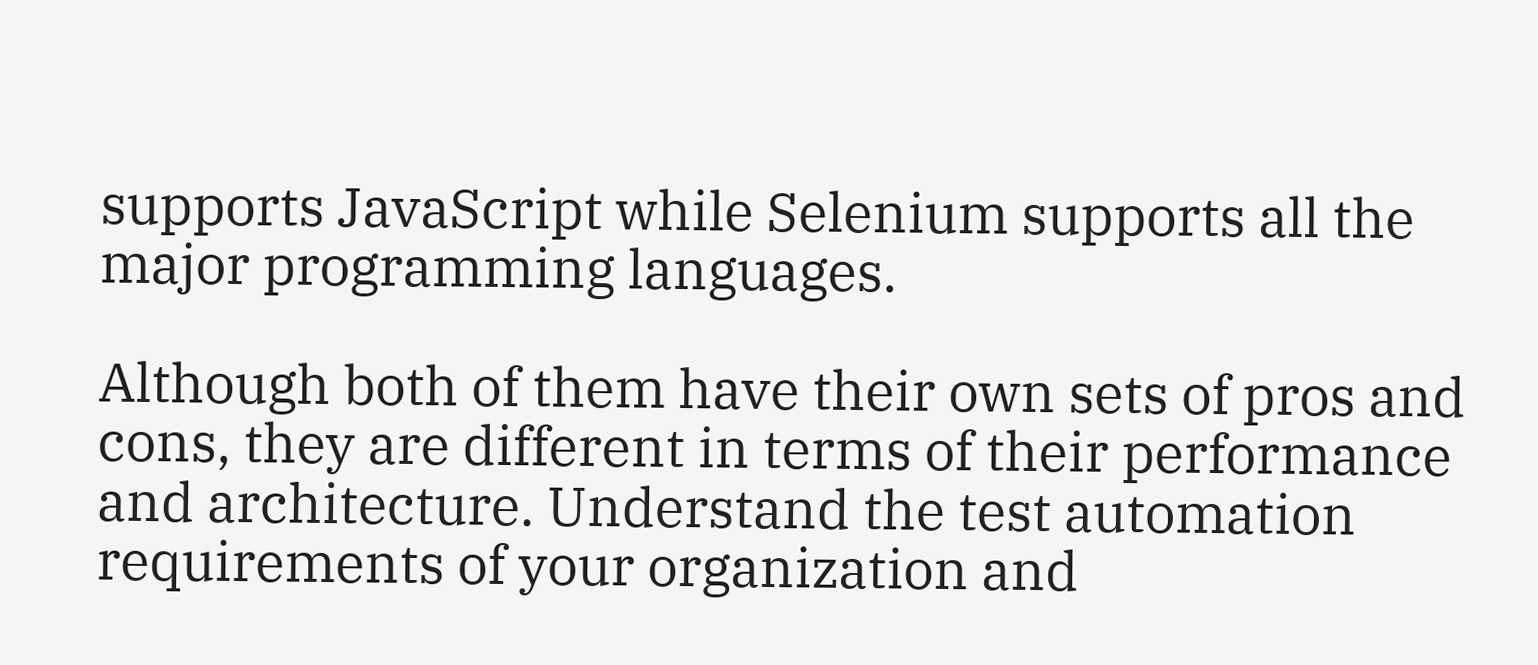supports JavaScript while Selenium supports all the major programming languages.

Although both of them have their own sets of pros and cons, they are different in terms of their performance and architecture. Understand the test automation requirements of your organization and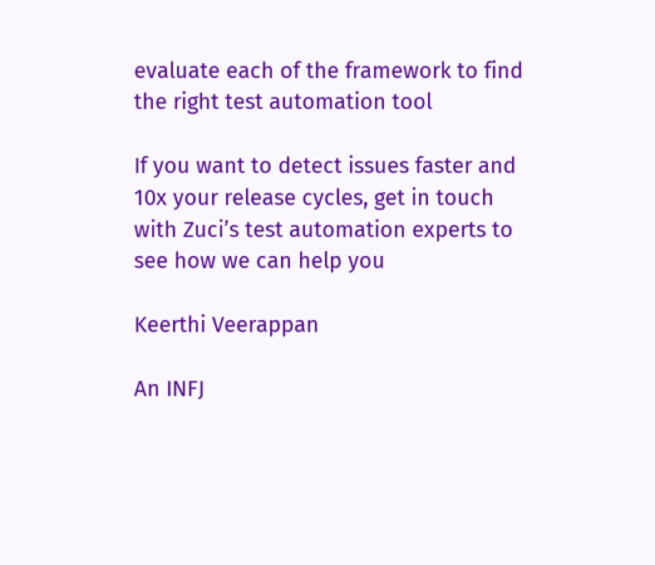evaluate each of the framework to find the right test automation tool

If you want to detect issues faster and 10x your release cycles, get in touch with Zuci’s test automation experts to see how we can help you

Keerthi Veerappan

An INFJ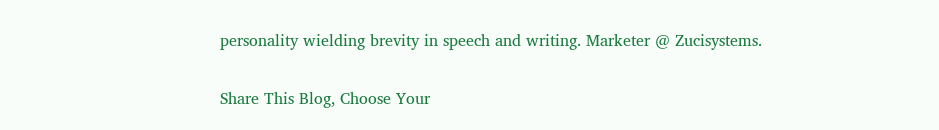personality wielding brevity in speech and writing. Marketer @ Zucisystems.

Share This Blog, Choose Your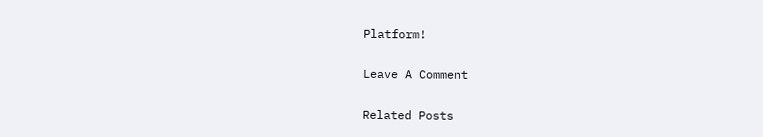Platform!

Leave A Comment

Related Posts